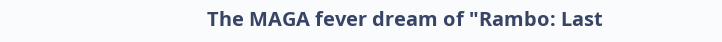The MAGA fever dream of "Rambo: Last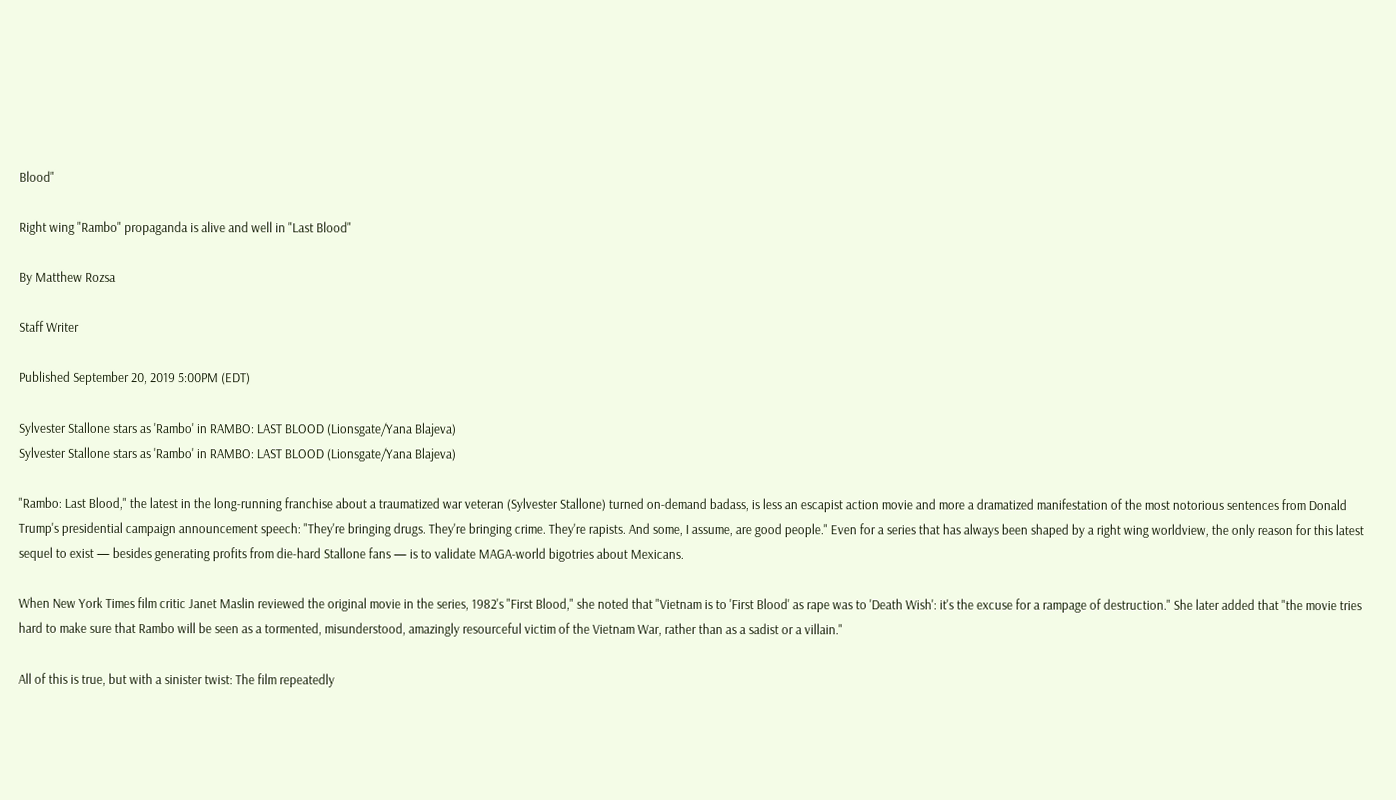Blood"

Right wing "Rambo" propaganda is alive and well in "Last Blood"

By Matthew Rozsa

Staff Writer

Published September 20, 2019 5:00PM (EDT)

Sylvester Stallone stars as 'Rambo' in RAMBO: LAST BLOOD (Lionsgate/Yana Blajeva)
Sylvester Stallone stars as 'Rambo' in RAMBO: LAST BLOOD (Lionsgate/Yana Blajeva)

"Rambo: Last Blood," the latest in the long-running franchise about a traumatized war veteran (Sylvester Stallone) turned on-demand badass, is less an escapist action movie and more a dramatized manifestation of the most notorious sentences from Donald Trump's presidential campaign announcement speech: "They're bringing drugs. They're bringing crime. They're rapists. And some, I assume, are good people." Even for a series that has always been shaped by a right wing worldview, the only reason for this latest sequel to exist — besides generating profits from die-hard Stallone fans — is to validate MAGA-world bigotries about Mexicans.

When New York Times film critic Janet Maslin reviewed the original movie in the series, 1982's "First Blood," she noted that "Vietnam is to 'First Blood' as rape was to 'Death Wish': it's the excuse for a rampage of destruction." She later added that "the movie tries hard to make sure that Rambo will be seen as a tormented, misunderstood, amazingly resourceful victim of the Vietnam War, rather than as a sadist or a villain."

All of this is true, but with a sinister twist: The film repeatedly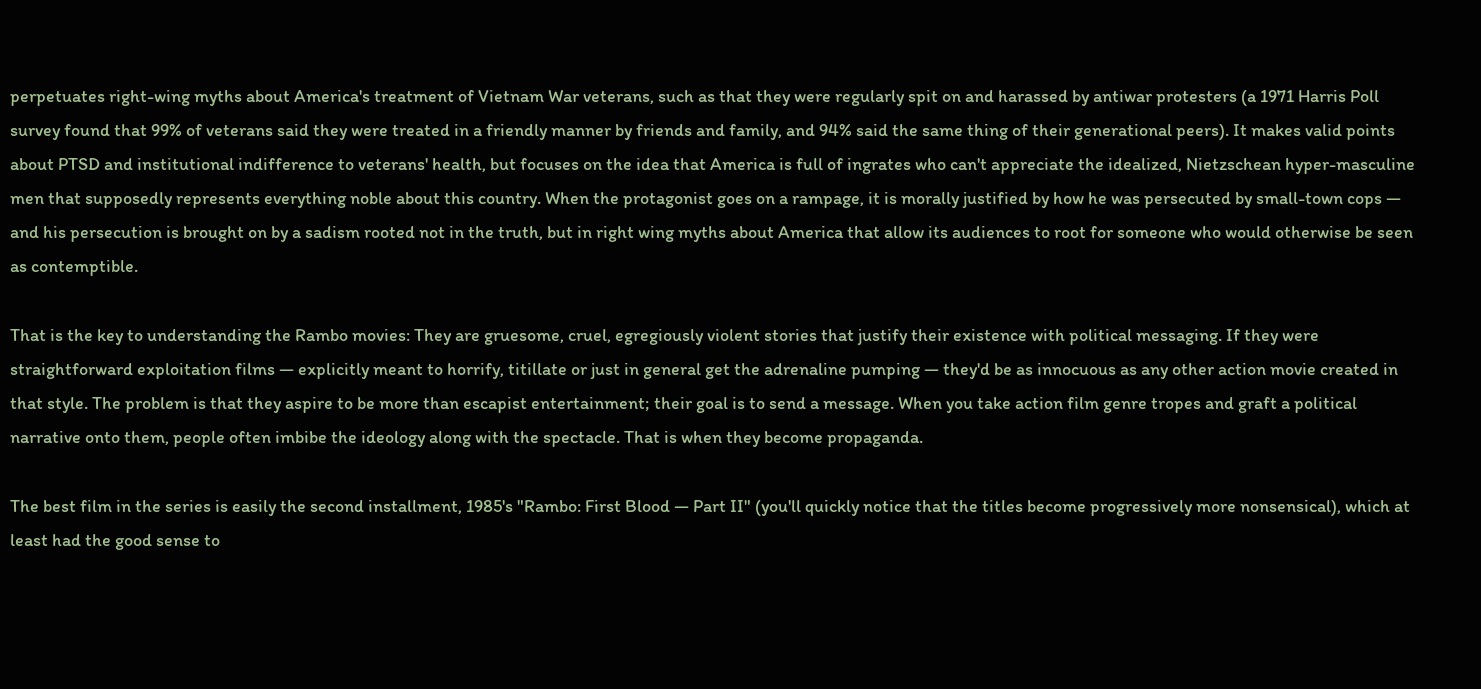perpetuates right-wing myths about America's treatment of Vietnam War veterans, such as that they were regularly spit on and harassed by antiwar protesters (a 1971 Harris Poll survey found that 99% of veterans said they were treated in a friendly manner by friends and family, and 94% said the same thing of their generational peers). It makes valid points about PTSD and institutional indifference to veterans' health, but focuses on the idea that America is full of ingrates who can't appreciate the idealized, Nietzschean hyper-masculine men that supposedly represents everything noble about this country. When the protagonist goes on a rampage, it is morally justified by how he was persecuted by small-town cops — and his persecution is brought on by a sadism rooted not in the truth, but in right wing myths about America that allow its audiences to root for someone who would otherwise be seen as contemptible.

That is the key to understanding the Rambo movies: They are gruesome, cruel, egregiously violent stories that justify their existence with political messaging. If they were straightforward exploitation films — explicitly meant to horrify, titillate or just in general get the adrenaline pumping — they'd be as innocuous as any other action movie created in that style. The problem is that they aspire to be more than escapist entertainment; their goal is to send a message. When you take action film genre tropes and graft a political narrative onto them, people often imbibe the ideology along with the spectacle. That is when they become propaganda.

The best film in the series is easily the second installment, 1985's "Rambo: First Blood — Part II" (you'll quickly notice that the titles become progressively more nonsensical), which at least had the good sense to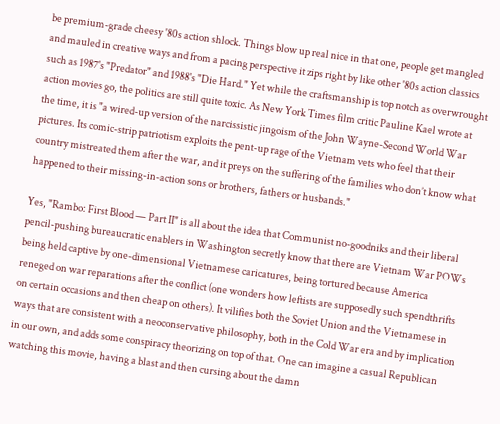be premium-grade cheesy '80s action shlock. Things blow up real nice in that one, people get mangled and mauled in creative ways and from a pacing perspective it zips right by like other '80s action classics such as 1987's "Predator" and 1988's "Die Hard." Yet while the craftsmanship is top notch as overwrought action movies go, the politics are still quite toxic. As New York Times film critic Pauline Kael wrote at the time, it is "a wired-up version of the narcissistic jingoism of the John Wayne-Second World War pictures. Its comic-strip patriotism exploits the pent-up rage of the Vietnam vets who feel that their country mistreated them after the war, and it preys on the suffering of the families who don’t know what happened to their missing-in-action sons or brothers, fathers or husbands."

Yes, "Rambo: First Blood — Part II" is all about the idea that Communist no-goodniks and their liberal pencil-pushing bureaucratic enablers in Washington secretly know that there are Vietnam War POWs being held captive by one-dimensional Vietnamese caricatures, being tortured because America reneged on war reparations after the conflict (one wonders how leftists are supposedly such spendthrifts on certain occasions and then cheap on others). It vilifies both the Soviet Union and the Vietnamese in ways that are consistent with a neoconservative philosophy, both in the Cold War era and by implication in our own, and adds some conspiracy theorizing on top of that. One can imagine a casual Republican watching this movie, having a blast and then cursing about the damn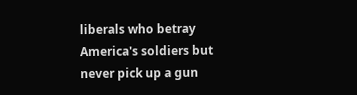liberals who betray America's soldiers but never pick up a gun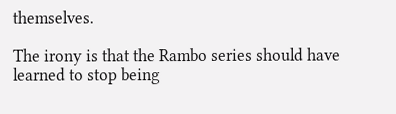themselves.

The irony is that the Rambo series should have learned to stop being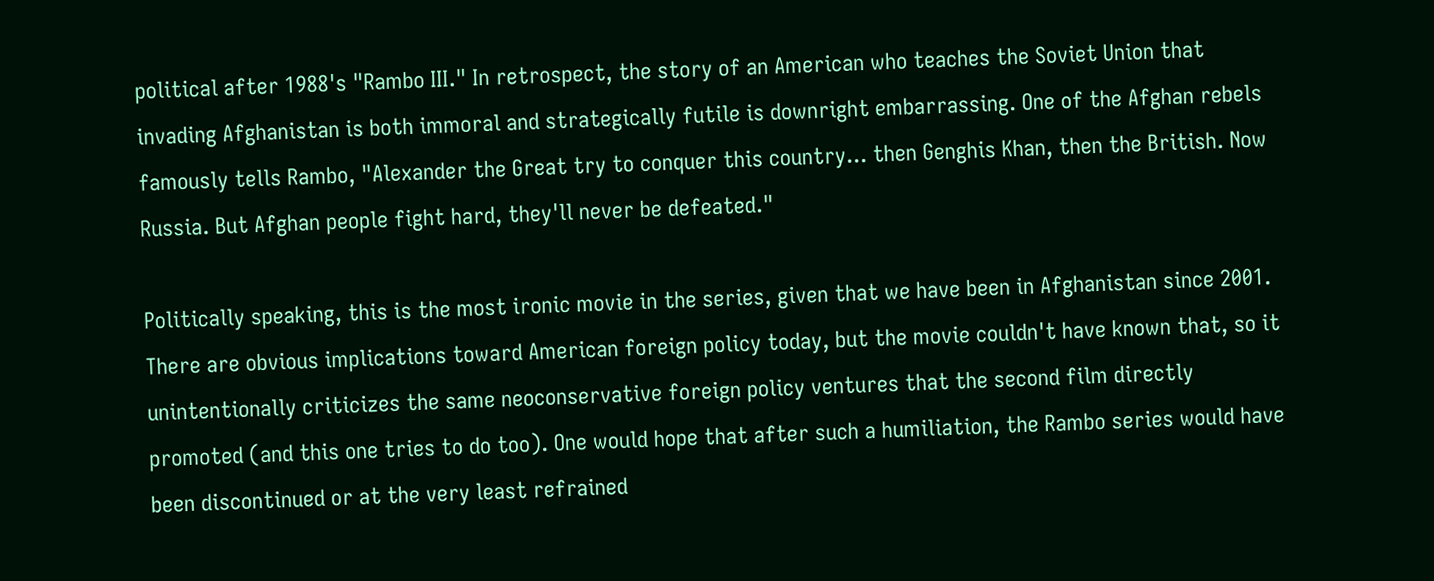political after 1988's "Rambo III." In retrospect, the story of an American who teaches the Soviet Union that invading Afghanistan is both immoral and strategically futile is downright embarrassing. One of the Afghan rebels famously tells Rambo, "Alexander the Great try to conquer this country... then Genghis Khan, then the British. Now Russia. But Afghan people fight hard, they'll never be defeated."

Politically speaking, this is the most ironic movie in the series, given that we have been in Afghanistan since 2001. There are obvious implications toward American foreign policy today, but the movie couldn't have known that, so it unintentionally criticizes the same neoconservative foreign policy ventures that the second film directly promoted (and this one tries to do too). One would hope that after such a humiliation, the Rambo series would have been discontinued or at the very least refrained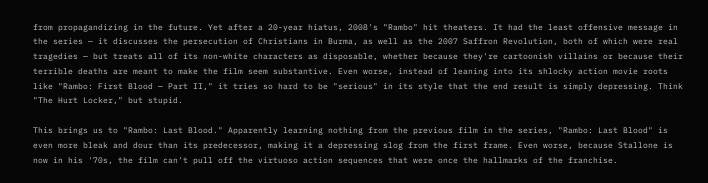from propagandizing in the future. Yet after a 20-year hiatus, 2008's "Rambo" hit theaters. It had the least offensive message in the series — it discusses the persecution of Christians in Burma, as well as the 2007 Saffron Revolution, both of which were real tragedies — but treats all of its non-white characters as disposable, whether because they're cartoonish villains or because their terrible deaths are meant to make the film seem substantive. Even worse, instead of leaning into its shlocky action movie roots like "Rambo: First Blood — Part II," it tries so hard to be "serious" in its style that the end result is simply depressing. Think "The Hurt Locker," but stupid.

This brings us to "Rambo: Last Blood." Apparently learning nothing from the previous film in the series, "Rambo: Last Blood" is even more bleak and dour than its predecessor, making it a depressing slog from the first frame. Even worse, because Stallone is now in his '70s, the film can't pull off the virtuoso action sequences that were once the hallmarks of the franchise.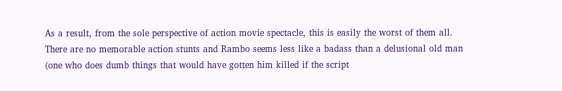As a result, from the sole perspective of action movie spectacle, this is easily the worst of them all. There are no memorable action stunts and Rambo seems less like a badass than a delusional old man (one who does dumb things that would have gotten him killed if the script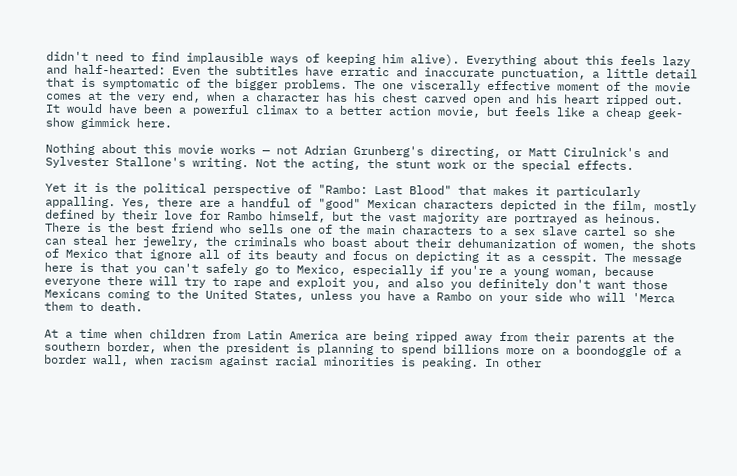didn't need to find implausible ways of keeping him alive). Everything about this feels lazy and half-hearted: Even the subtitles have erratic and inaccurate punctuation, a little detail that is symptomatic of the bigger problems. The one viscerally effective moment of the movie comes at the very end, when a character has his chest carved open and his heart ripped out. It would have been a powerful climax to a better action movie, but feels like a cheap geek-show gimmick here.

Nothing about this movie works — not Adrian Grunberg's directing, or Matt Cirulnick's and Sylvester Stallone's writing. Not the acting, the stunt work or the special effects.

Yet it is the political perspective of "Rambo: Last Blood" that makes it particularly appalling. Yes, there are a handful of "good" Mexican characters depicted in the film, mostly defined by their love for Rambo himself, but the vast majority are portrayed as heinous. There is the best friend who sells one of the main characters to a sex slave cartel so she can steal her jewelry, the criminals who boast about their dehumanization of women, the shots of Mexico that ignore all of its beauty and focus on depicting it as a cesspit. The message here is that you can't safely go to Mexico, especially if you're a young woman, because everyone there will try to rape and exploit you, and also you definitely don't want those Mexicans coming to the United States, unless you have a Rambo on your side who will 'Merca them to death.

At a time when children from Latin America are being ripped away from their parents at the southern border, when the president is planning to spend billions more on a boondoggle of a border wall, when racism against racial minorities is peaking. In other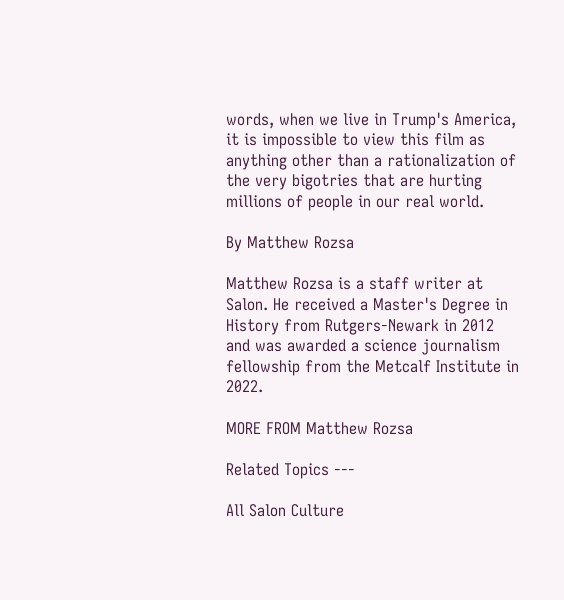words, when we live in Trump's America, it is impossible to view this film as anything other than a rationalization of the very bigotries that are hurting millions of people in our real world.

By Matthew Rozsa

Matthew Rozsa is a staff writer at Salon. He received a Master's Degree in History from Rutgers-Newark in 2012 and was awarded a science journalism fellowship from the Metcalf Institute in 2022.

MORE FROM Matthew Rozsa

Related Topics ---

All Salon Culture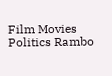Film Movies Politics Rambo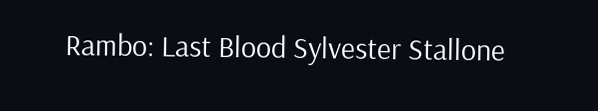Rambo: Last Blood Sylvester Stallone